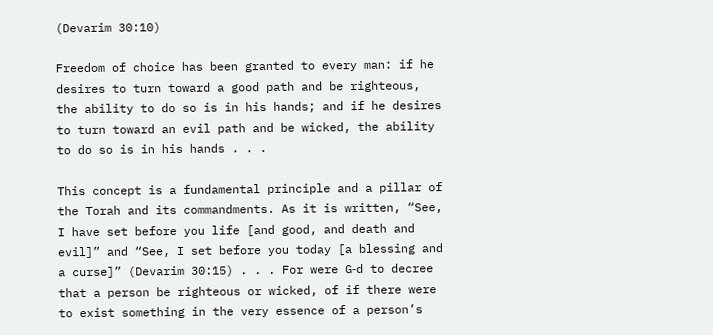(Devarim 30:10)

Freedom of choice has been granted to every man: if he desires to turn toward a good path and be righteous, the ability to do so is in his hands; and if he desires to turn toward an evil path and be wicked, the ability to do so is in his hands . . .

This concept is a fundamental principle and a pillar of the Torah and its commandments. As it is written, “See, I have set before you life [and good, and death and evil]” and “See, I set before you today [a blessing and a curse]” (Devarim 30:15) . . . For were G‑d to decree that a person be righteous or wicked, of if there were to exist something in the very essence of a person’s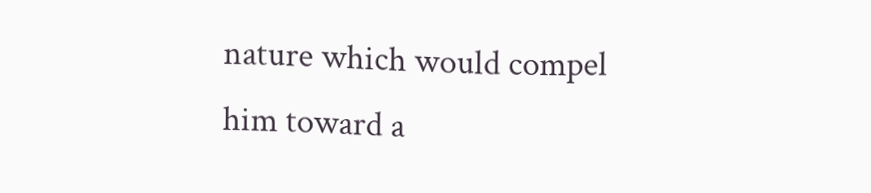nature which would compel him toward a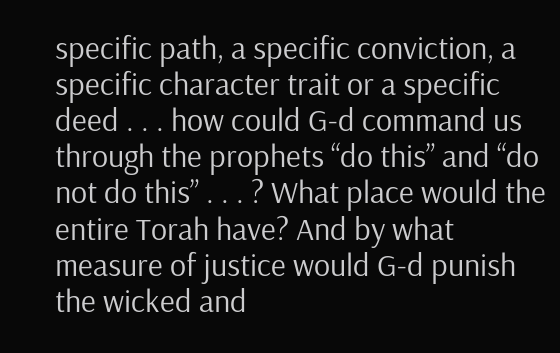specific path, a specific conviction, a specific character trait or a specific deed . . . how could G‑d command us through the prophets “do this” and “do not do this” . . . ? What place would the entire Torah have? And by what measure of justice would G‑d punish the wicked and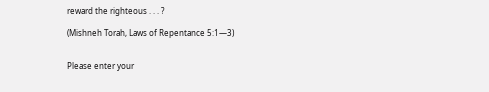reward the righteous . . . ?

(Mishneh Torah, Laws of Repentance 5:1—3)


Please enter your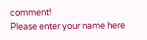comment!
Please enter your name here